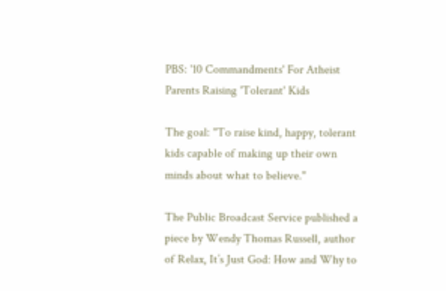PBS: '10 Commandments' For Atheist Parents Raising 'Tolerant' Kids

The goal: "To raise kind, happy, tolerant kids capable of making up their own minds about what to believe."

The Public Broadcast Service published a piece by Wendy Thomas Russell, author of Relax, It’s Just God: How and Why to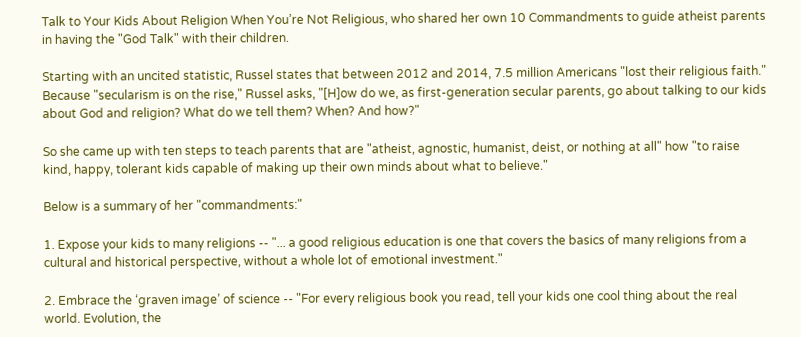Talk to Your Kids About Religion When You’re Not Religious, who shared her own 10 Commandments to guide atheist parents in having the "God Talk" with their children.

Starting with an uncited statistic, Russel states that between 2012 and 2014, 7.5 million Americans "lost their religious faith." Because "secularism is on the rise," Russel asks, "[H]ow do we, as first-generation secular parents, go about talking to our kids about God and religion? What do we tell them? When? And how?"

So she came up with ten steps to teach parents that are "atheist, agnostic, humanist, deist, or nothing at all" how "to raise kind, happy, tolerant kids capable of making up their own minds about what to believe."

Below is a summary of her "commandments:"

1. Expose your kids to many religions -- "... a good religious education is one that covers the basics of many religions from a cultural and historical perspective, without a whole lot of emotional investment."

2. Embrace the ‘graven image’ of science -- "For every religious book you read, tell your kids one cool thing about the real world. Evolution, the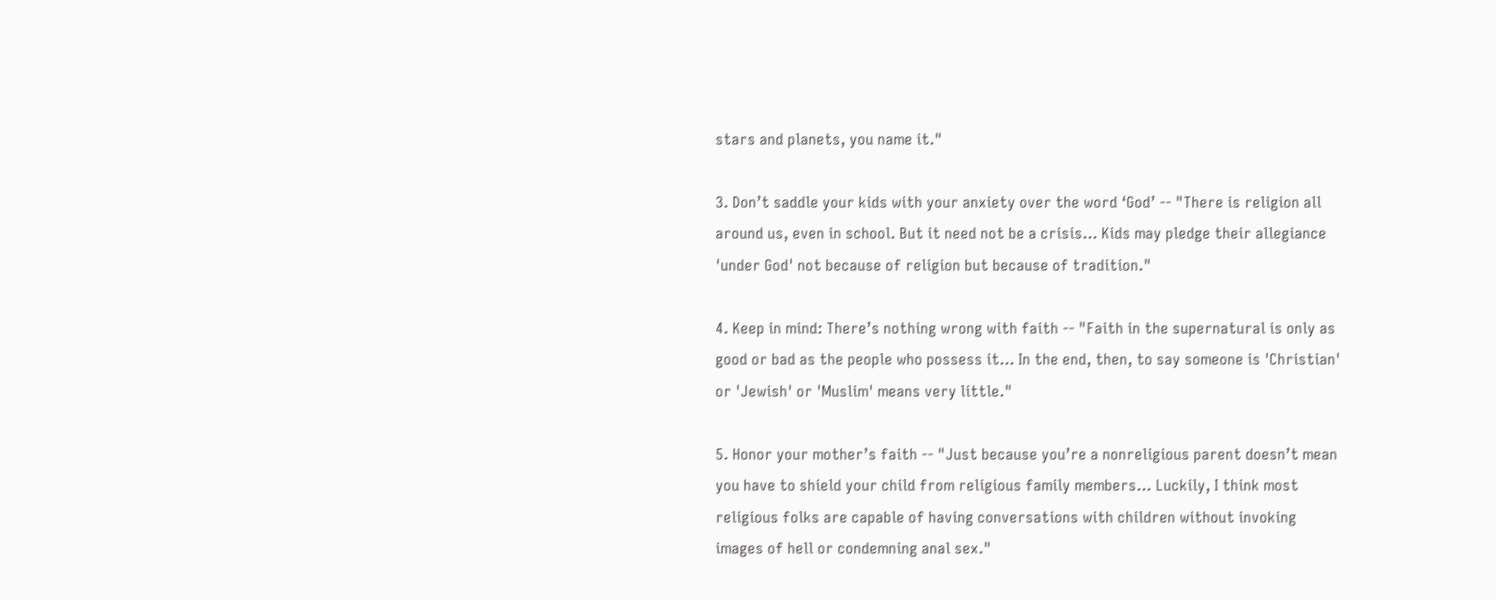stars and planets, you name it."

3. Don’t saddle your kids with your anxiety over the word ‘God’ -- "There is religion all around us, even in school. But it need not be a crisis… Kids may pledge their allegiance 'under God' not because of religion but because of tradition."

4. Keep in mind: There’s nothing wrong with faith -- "Faith in the supernatural is only as good or bad as the people who possess it… In the end, then, to say someone is 'Christian' or 'Jewish' or 'Muslim' means very little."

5. Honor your mother’s faith -- "Just because you’re a nonreligious parent doesn’t mean you have to shield your child from religious family members… Luckily, I think most religious folks are capable of having conversations with children without invoking images of hell or condemning anal sex."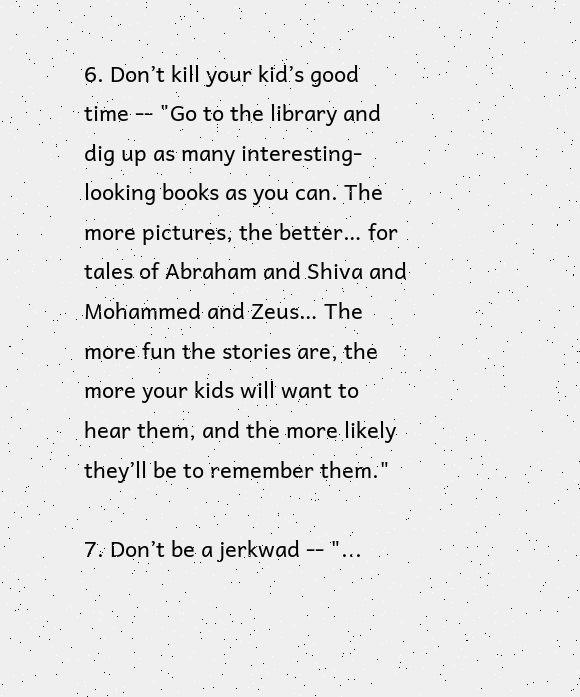6. Don’t kill your kid’s good time -- "Go to the library and dig up as many interesting-looking books as you can. The more pictures, the better… for tales of Abraham and Shiva and Mohammed and Zeus… The more fun the stories are, the more your kids will want to hear them, and the more likely they’ll be to remember them."

7. Don’t be a jerkwad -- "...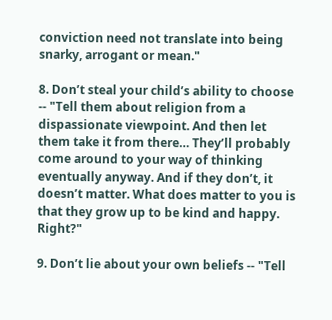conviction need not translate into being snarky, arrogant or mean."

8. Don’t steal your child’s ability to choose -- "Tell them about religion from a dispassionate viewpoint. And then let them take it from there… They’ll probably come around to your way of thinking eventually anyway. And if they don’t, it doesn’t matter. What does matter to you is that they grow up to be kind and happy. Right?"

9. Don’t lie about your own beliefs -- "Tell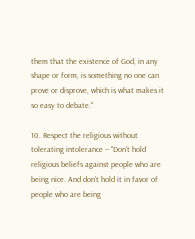them that the existence of God, in any shape or form, is something no one can prove or disprove, which is what makes it so easy to debate."

10. Respect the religious without tolerating intolerance -- "Don’t hold religious beliefs against people who are being nice. And don’t hold it in favor of people who are being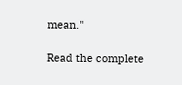mean."

Read the complete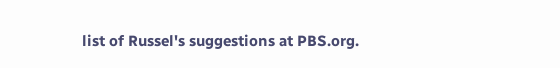list of Russel's suggestions at PBS.org.